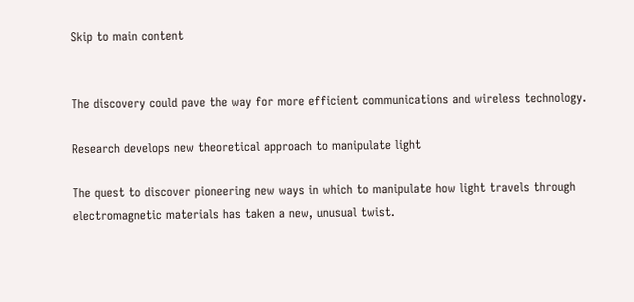Skip to main content


The discovery could pave the way for more efficient communications and wireless technology.

Research develops new theoretical approach to manipulate light

The quest to discover pioneering new ways in which to manipulate how light travels through electromagnetic materials has taken a new, unusual twist.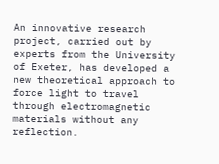An innovative research project, carried out by experts from the University of Exeter, has developed a new theoretical approach to force light to travel through electromagnetic materials without any reflection.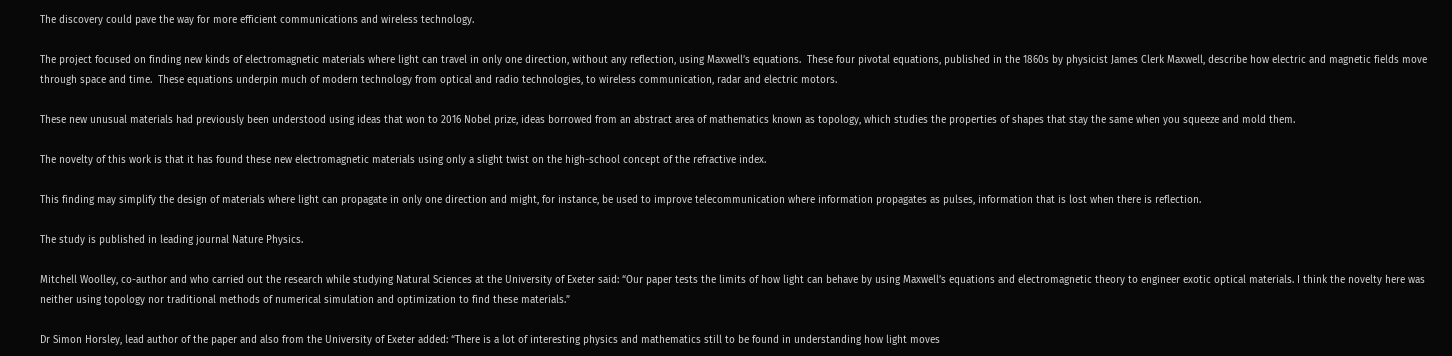The discovery could pave the way for more efficient communications and wireless technology.

The project focused on finding new kinds of electromagnetic materials where light can travel in only one direction, without any reflection, using Maxwell’s equations.  These four pivotal equations, published in the 1860s by physicist James Clerk Maxwell, describe how electric and magnetic fields move through space and time.  These equations underpin much of modern technology from optical and radio technologies, to wireless communication, radar and electric motors.

These new unusual materials had previously been understood using ideas that won to 2016 Nobel prize, ideas borrowed from an abstract area of mathematics known as topology, which studies the properties of shapes that stay the same when you squeeze and mold them.

The novelty of this work is that it has found these new electromagnetic materials using only a slight twist on the high-school concept of the refractive index.

This finding may simplify the design of materials where light can propagate in only one direction and might, for instance, be used to improve telecommunication where information propagates as pulses, information that is lost when there is reflection.

The study is published in leading journal Nature Physics.

Mitchell Woolley, co-author and who carried out the research while studying Natural Sciences at the University of Exeter said: “Our paper tests the limits of how light can behave by using Maxwell’s equations and electromagnetic theory to engineer exotic optical materials. I think the novelty here was neither using topology nor traditional methods of numerical simulation and optimization to find these materials.”

Dr Simon Horsley, lead author of the paper and also from the University of Exeter added: “There is a lot of interesting physics and mathematics still to be found in understanding how light moves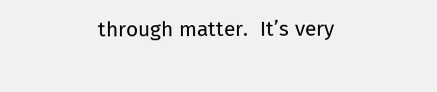through matter.  It’s very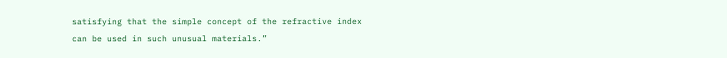satisfying that the simple concept of the refractive index can be used in such unusual materials.”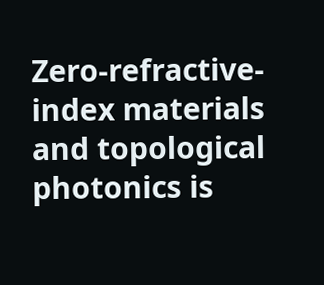Zero-refractive-index materials and topological photonics is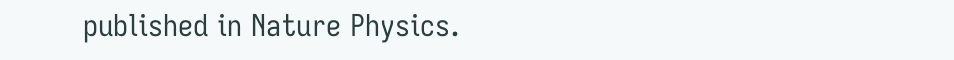published in Nature Physics.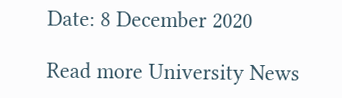Date: 8 December 2020

Read more University News